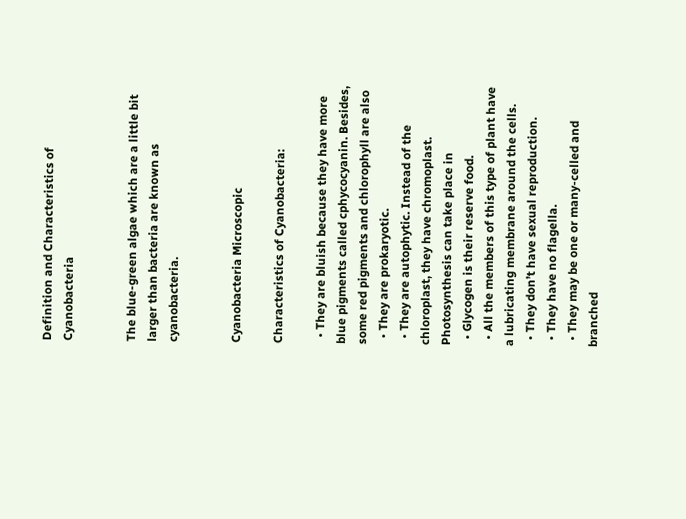Definition and Characteristics of Cyanobacteria


The blue-green algae which are a little bit larger than bacteria are known as cyanobacteria.


Cyanobacteria Microscopic

Characteristics of Cyanobacteria:

  • They are bluish because they have more blue pigments called cphycocyanin. Besides, some red pigments and chlorophyll are also
  • They are prokaryotic.
  • They are autophytic. Instead of the chloroplast, they have chromoplast. Photosynthesis can take place in
  • Glycogen is their reserve food.
  • All the members of this type of plant have a lubricating membrane around the cells.
  • They don’t have sexual reproduction.
  • They have no flagella.
  • They may be one or many-celled and branched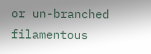or un-branched filamentous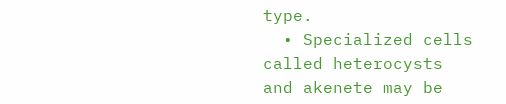type.
  • Specialized cells called heterocysts and akenete may be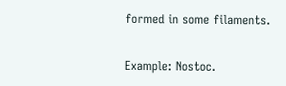formed in some filaments.

Example: Nostoc.